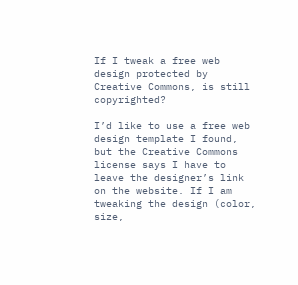If I tweak a free web design protected by Creative Commons, is still copyrighted?

I’d like to use a free web design template I found, but the Creative Commons license says I have to leave the designer’s link on the website. If I am tweaking the design (color, size,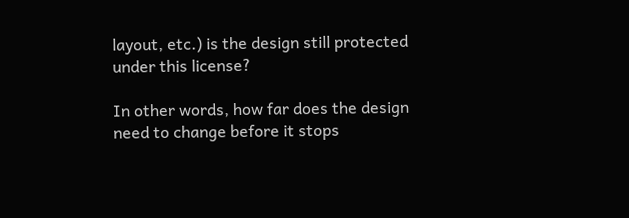layout, etc.) is the design still protected under this license?

In other words, how far does the design need to change before it stops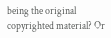being the original copyrighted material? Or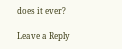does it ever?

Leave a Reply